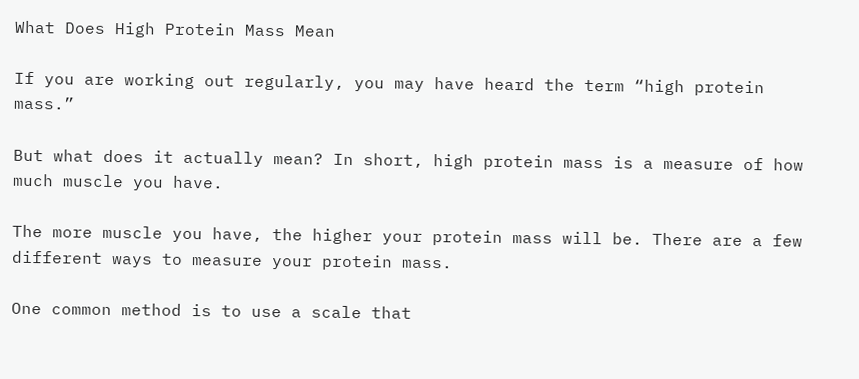What Does High Protein Mass Mean

If you are working out regularly, you may have heard the term “high protein mass.”

But what does it actually mean? In short, high protein mass is a measure of how much muscle you have.

The more muscle you have, the higher your protein mass will be. There are a few different ways to measure your protein mass.

One common method is to use a scale that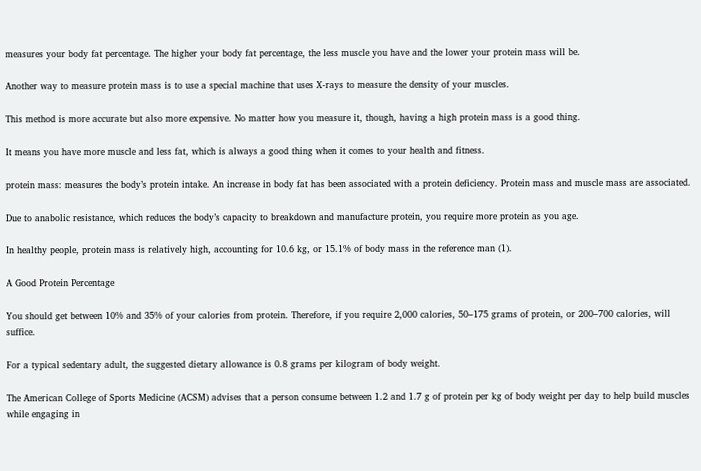measures your body fat percentage. The higher your body fat percentage, the less muscle you have and the lower your protein mass will be.

Another way to measure protein mass is to use a special machine that uses X-rays to measure the density of your muscles.

This method is more accurate but also more expensive. No matter how you measure it, though, having a high protein mass is a good thing.

It means you have more muscle and less fat, which is always a good thing when it comes to your health and fitness.

protein mass: measures the body’s protein intake. An increase in body fat has been associated with a protein deficiency. Protein mass and muscle mass are associated.

Due to anabolic resistance, which reduces the body’s capacity to breakdown and manufacture protein, you require more protein as you age.

In healthy people, protein mass is relatively high, accounting for 10.6 kg, or 15.1% of body mass in the reference man (1).

A Good Protein Percentage

You should get between 10% and 35% of your calories from protein. Therefore, if you require 2,000 calories, 50–175 grams of protein, or 200–700 calories, will suffice.

For a typical sedentary adult, the suggested dietary allowance is 0.8 grams per kilogram of body weight.

The American College of Sports Medicine (ACSM) advises that a person consume between 1.2 and 1.7 g of protein per kg of body weight per day to help build muscles while engaging in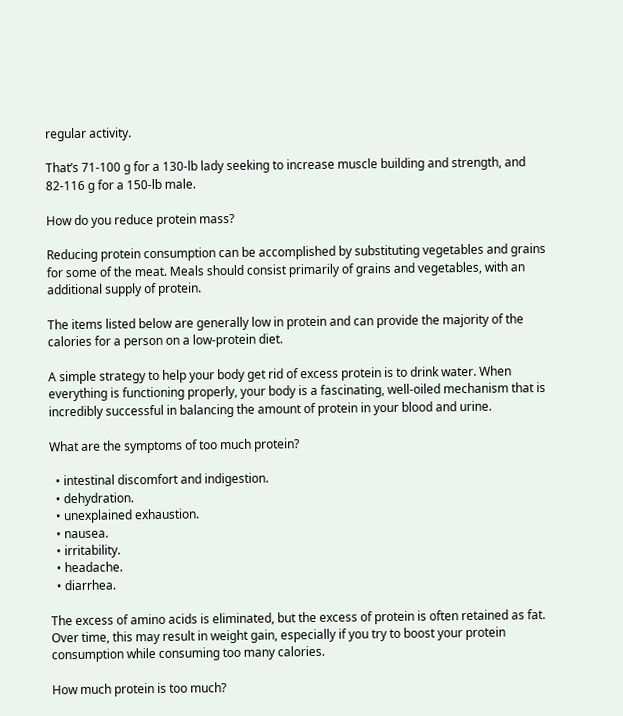regular activity.

That’s 71-100 g for a 130-lb lady seeking to increase muscle building and strength, and 82-116 g for a 150-lb male.

How do you reduce protein mass?

Reducing protein consumption can be accomplished by substituting vegetables and grains for some of the meat. Meals should consist primarily of grains and vegetables, with an additional supply of protein.

The items listed below are generally low in protein and can provide the majority of the calories for a person on a low-protein diet.

A simple strategy to help your body get rid of excess protein is to drink water. When everything is functioning properly, your body is a fascinating, well-oiled mechanism that is incredibly successful in balancing the amount of protein in your blood and urine.

What are the symptoms of too much protein?

  • intestinal discomfort and indigestion.
  • dehydration.
  • unexplained exhaustion.
  • nausea.
  • irritability.
  • headache.
  • diarrhea.

The excess of amino acids is eliminated, but the excess of protein is often retained as fat. Over time, this may result in weight gain, especially if you try to boost your protein consumption while consuming too many calories.

How much protein is too much?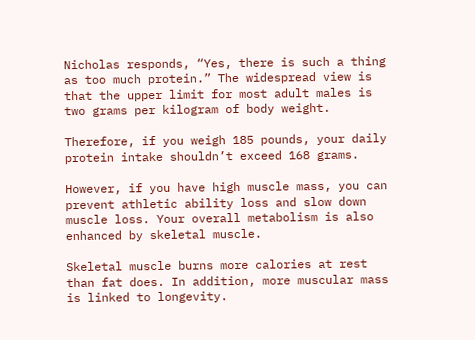Nicholas responds, “Yes, there is such a thing as too much protein.” The widespread view is that the upper limit for most adult males is two grams per kilogram of body weight.

Therefore, if you weigh 185 pounds, your daily protein intake shouldn’t exceed 168 grams.

However, if you have high muscle mass, you can prevent athletic ability loss and slow down muscle loss. Your overall metabolism is also enhanced by skeletal muscle.

Skeletal muscle burns more calories at rest than fat does. In addition, more muscular mass is linked to longevity.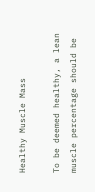Healthy Muscle Mass

To be deemed healthy, a lean muscle percentage should be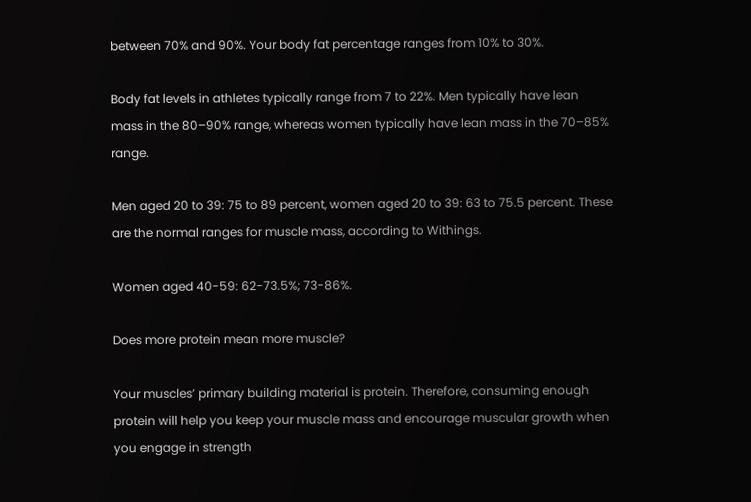between 70% and 90%. Your body fat percentage ranges from 10% to 30%.

Body fat levels in athletes typically range from 7 to 22%. Men typically have lean mass in the 80–90% range, whereas women typically have lean mass in the 70–85% range.

Men aged 20 to 39: 75 to 89 percent, women aged 20 to 39: 63 to 75.5 percent. These are the normal ranges for muscle mass, according to Withings.

Women aged 40-59: 62-73.5%; 73-86%.

Does more protein mean more muscle?

Your muscles’ primary building material is protein. Therefore, consuming enough protein will help you keep your muscle mass and encourage muscular growth when you engage in strength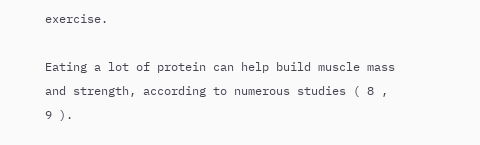exercise.

Eating a lot of protein can help build muscle mass and strength, according to numerous studies ( 8 , 9 ).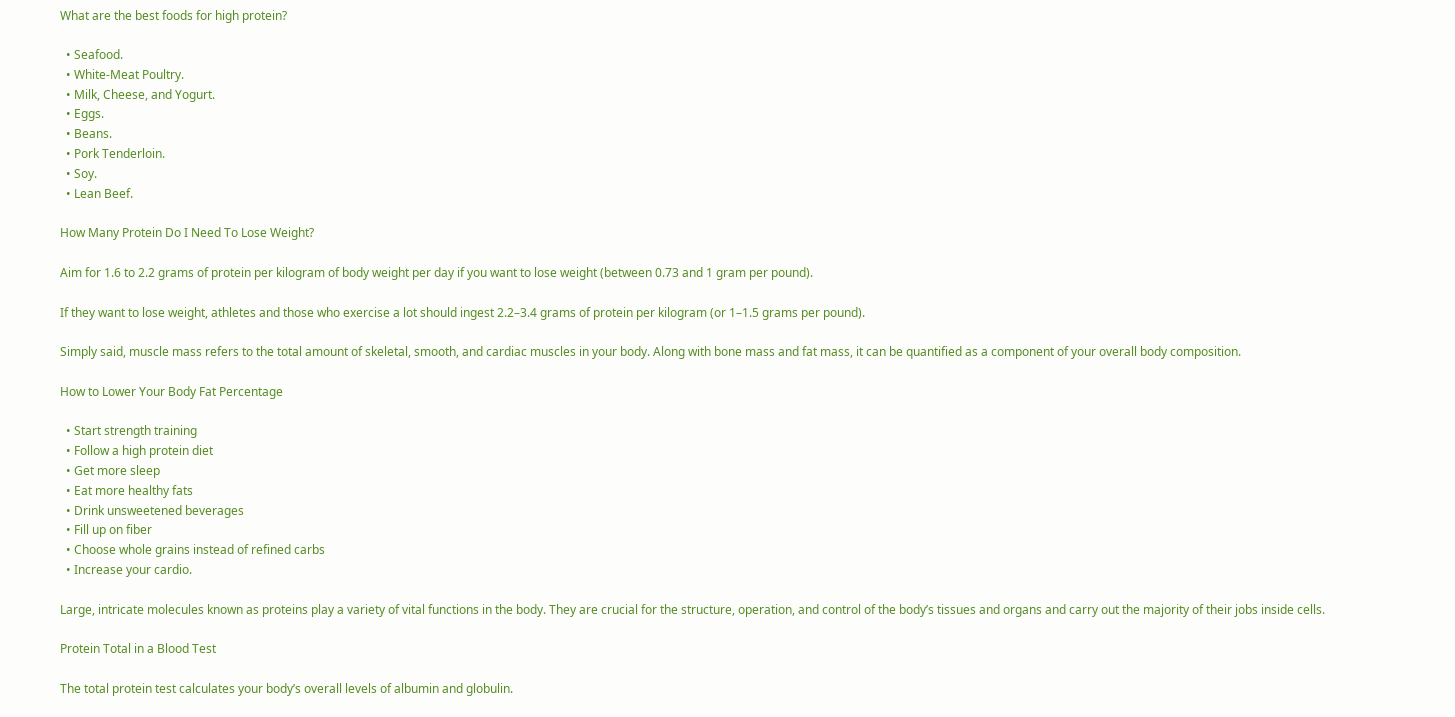What are the best foods for high protein?

  • Seafood.
  • White-Meat Poultry.
  • Milk, Cheese, and Yogurt.
  • Eggs.
  • Beans.
  • Pork Tenderloin.
  • Soy.
  • Lean Beef.

How Many Protein Do I Need To Lose Weight?

Aim for 1.6 to 2.2 grams of protein per kilogram of body weight per day if you want to lose weight (between 0.73 and 1 gram per pound).

If they want to lose weight, athletes and those who exercise a lot should ingest 2.2–3.4 grams of protein per kilogram (or 1–1.5 grams per pound).

Simply said, muscle mass refers to the total amount of skeletal, smooth, and cardiac muscles in your body. Along with bone mass and fat mass, it can be quantified as a component of your overall body composition.

How to Lower Your Body Fat Percentage

  • Start strength training
  • Follow a high protein diet
  • Get more sleep
  • Eat more healthy fats
  • Drink unsweetened beverages
  • Fill up on fiber
  • Choose whole grains instead of refined carbs
  • Increase your cardio.

Large, intricate molecules known as proteins play a variety of vital functions in the body. They are crucial for the structure, operation, and control of the body’s tissues and organs and carry out the majority of their jobs inside cells.

Protein Total in a Blood Test

The total protein test calculates your body’s overall levels of albumin and globulin.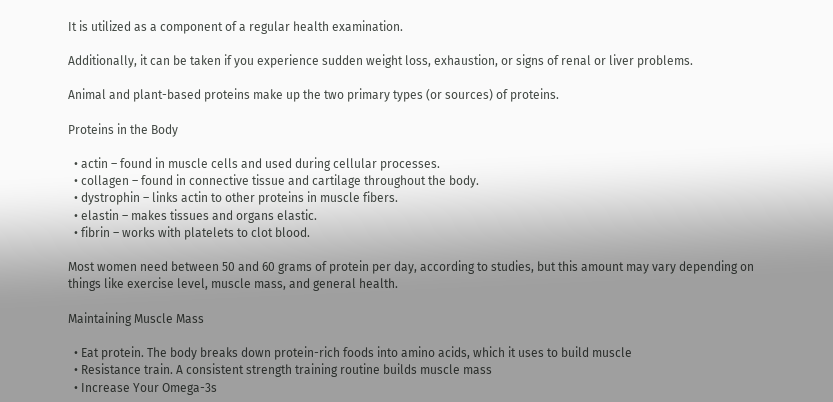It is utilized as a component of a regular health examination.

Additionally, it can be taken if you experience sudden weight loss, exhaustion, or signs of renal or liver problems.

Animal and plant-based proteins make up the two primary types (or sources) of proteins.

Proteins in the Body

  • actin – found in muscle cells and used during cellular processes.
  • collagen – found in connective tissue and cartilage throughout the body.
  • dystrophin – links actin to other proteins in muscle fibers.
  • elastin – makes tissues and organs elastic.
  • fibrin – works with platelets to clot blood.

Most women need between 50 and 60 grams of protein per day, according to studies, but this amount may vary depending on things like exercise level, muscle mass, and general health.

Maintaining Muscle Mass

  • Eat protein. The body breaks down protein-rich foods into amino acids, which it uses to build muscle
  • Resistance train. A consistent strength training routine builds muscle mass
  • Increase Your Omega-3s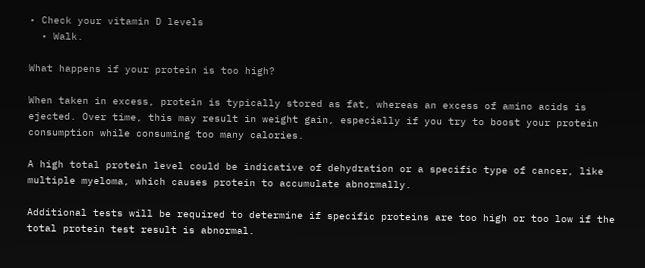• Check your vitamin D levels
  • Walk.

What happens if your protein is too high?

When taken in excess, protein is typically stored as fat, whereas an excess of amino acids is ejected. Over time, this may result in weight gain, especially if you try to boost your protein consumption while consuming too many calories.

A high total protein level could be indicative of dehydration or a specific type of cancer, like multiple myeloma, which causes protein to accumulate abnormally.

Additional tests will be required to determine if specific proteins are too high or too low if the total protein test result is abnormal.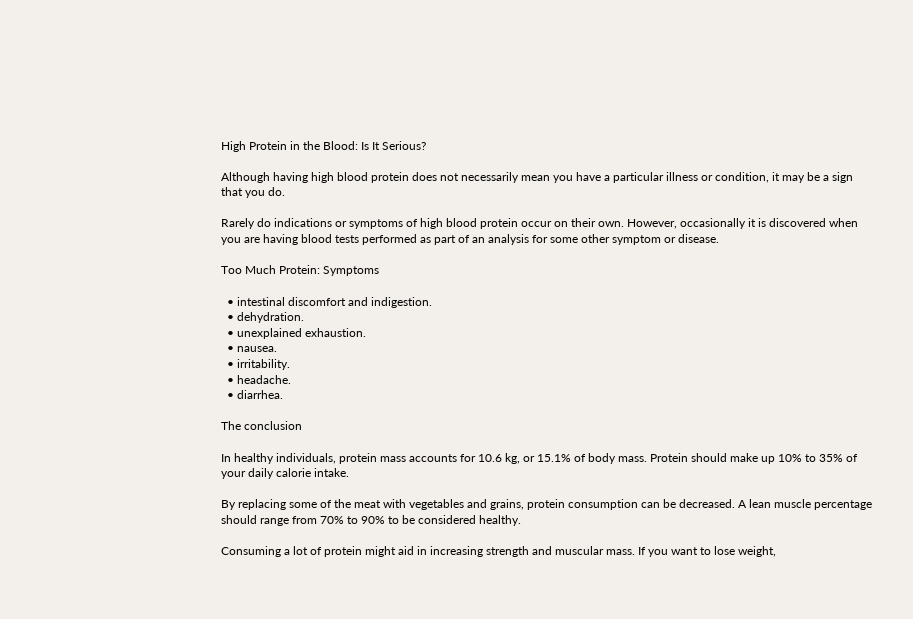High Protein in the Blood: Is It Serious?

Although having high blood protein does not necessarily mean you have a particular illness or condition, it may be a sign that you do.

Rarely do indications or symptoms of high blood protein occur on their own. However, occasionally it is discovered when you are having blood tests performed as part of an analysis for some other symptom or disease.

Too Much Protein: Symptoms

  • intestinal discomfort and indigestion.
  • dehydration.
  • unexplained exhaustion.
  • nausea.
  • irritability.
  • headache.
  • diarrhea.

The conclusion

In healthy individuals, protein mass accounts for 10.6 kg, or 15.1% of body mass. Protein should make up 10% to 35% of your daily calorie intake.

By replacing some of the meat with vegetables and grains, protein consumption can be decreased. A lean muscle percentage should range from 70% to 90% to be considered healthy.

Consuming a lot of protein might aid in increasing strength and muscular mass. If you want to lose weight,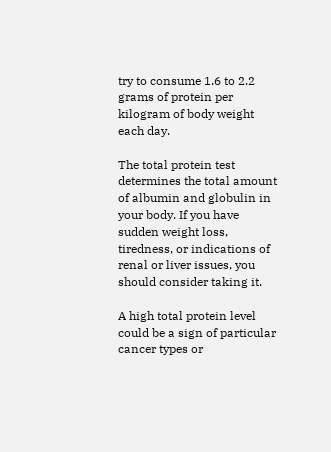try to consume 1.6 to 2.2 grams of protein per kilogram of body weight each day.

The total protein test determines the total amount of albumin and globulin in your body. If you have sudden weight loss, tiredness, or indications of renal or liver issues, you should consider taking it.

A high total protein level could be a sign of particular cancer types or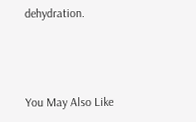dehydration.



You May Also Like